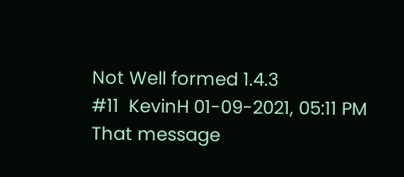Not Well formed 1.4.3
#11  KevinH 01-09-2021, 05:11 PM
That message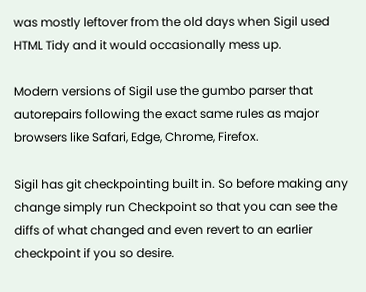was mostly leftover from the old days when Sigil used HTML Tidy and it would occasionally mess up.

Modern versions of Sigil use the gumbo parser that autorepairs following the exact same rules as major browsers like Safari, Edge, Chrome, Firefox.

Sigil has git checkpointing built in. So before making any change simply run Checkpoint so that you can see the diffs of what changed and even revert to an earlier checkpoint if you so desire.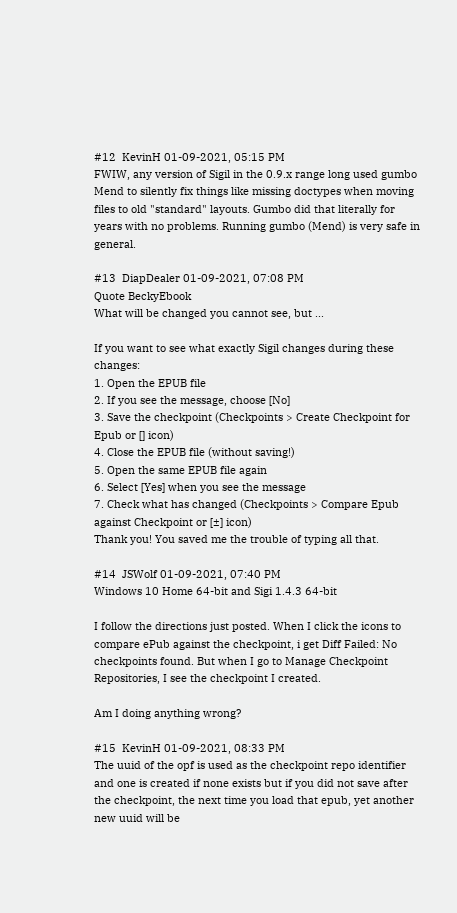#12  KevinH 01-09-2021, 05:15 PM
FWIW, any version of Sigil in the 0.9.x range long used gumbo Mend to silently fix things like missing doctypes when moving files to old "standard" layouts. Gumbo did that literally for years with no problems. Running gumbo (Mend) is very safe in general.

#13  DiapDealer 01-09-2021, 07:08 PM
Quote BeckyEbook
What will be changed you cannot see, but ...

If you want to see what exactly Sigil changes during these changes:
1. Open the EPUB file
2. If you see the message, choose [No]
3. Save the checkpoint (Checkpoints > Create Checkpoint for Epub or [] icon)
4. Close the EPUB file (without saving!)
5. Open the same EPUB file again
6. Select [Yes] when you see the message
7. Check what has changed (Checkpoints > Compare Epub against Checkpoint or [±] icon)
Thank you! You saved me the trouble of typing all that.

#14  JSWolf 01-09-2021, 07:40 PM
Windows 10 Home 64-bit and Sigi 1.4.3 64-bit

I follow the directions just posted. When I click the icons to compare ePub against the checkpoint, i get Diff Failed: No checkpoints found. But when I go to Manage Checkpoint Repositories, I see the checkpoint I created.

Am I doing anything wrong?

#15  KevinH 01-09-2021, 08:33 PM
The uuid of the opf is used as the checkpoint repo identifier and one is created if none exists but if you did not save after the checkpoint, the next time you load that epub, yet another new uuid will be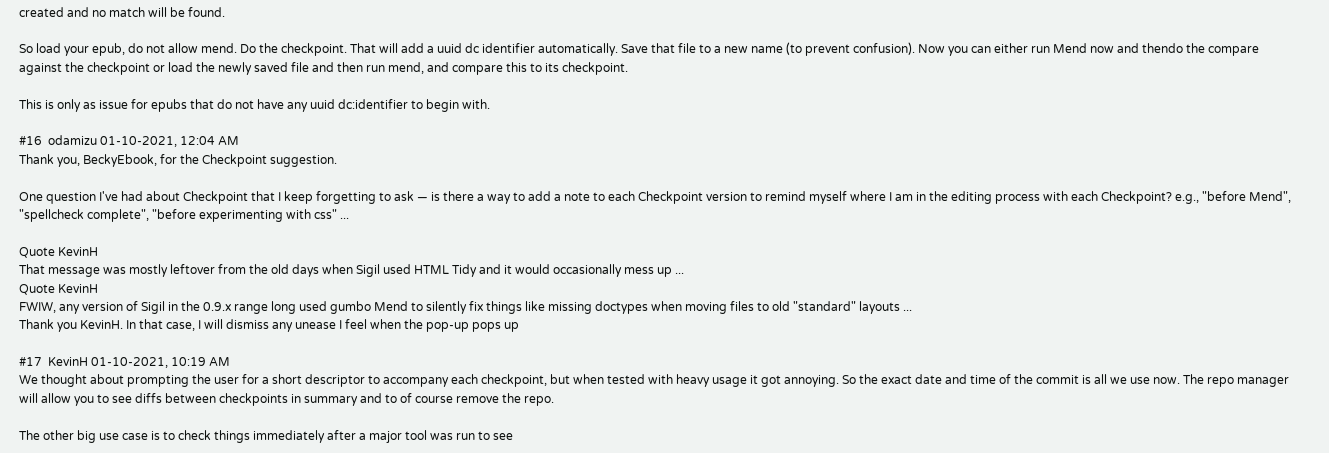created and no match will be found.

So load your epub, do not allow mend. Do the checkpoint. That will add a uuid dc identifier automatically. Save that file to a new name (to prevent confusion). Now you can either run Mend now and thendo the compare against the checkpoint or load the newly saved file and then run mend, and compare this to its checkpoint.

This is only as issue for epubs that do not have any uuid dc:identifier to begin with.

#16  odamizu 01-10-2021, 12:04 AM
Thank you, BeckyEbook, for the Checkpoint suggestion.

One question I've had about Checkpoint that I keep forgetting to ask — is there a way to add a note to each Checkpoint version to remind myself where I am in the editing process with each Checkpoint? e.g., "before Mend", "spellcheck complete", "before experimenting with css" ...

Quote KevinH
That message was mostly leftover from the old days when Sigil used HTML Tidy and it would occasionally mess up ...
Quote KevinH
FWIW, any version of Sigil in the 0.9.x range long used gumbo Mend to silently fix things like missing doctypes when moving files to old "standard" layouts ...
Thank you KevinH. In that case, I will dismiss any unease I feel when the pop-up pops up

#17  KevinH 01-10-2021, 10:19 AM
We thought about prompting the user for a short descriptor to accompany each checkpoint, but when tested with heavy usage it got annoying. So the exact date and time of the commit is all we use now. The repo manager will allow you to see diffs between checkpoints in summary and to of course remove the repo.

The other big use case is to check things immediately after a major tool was run to see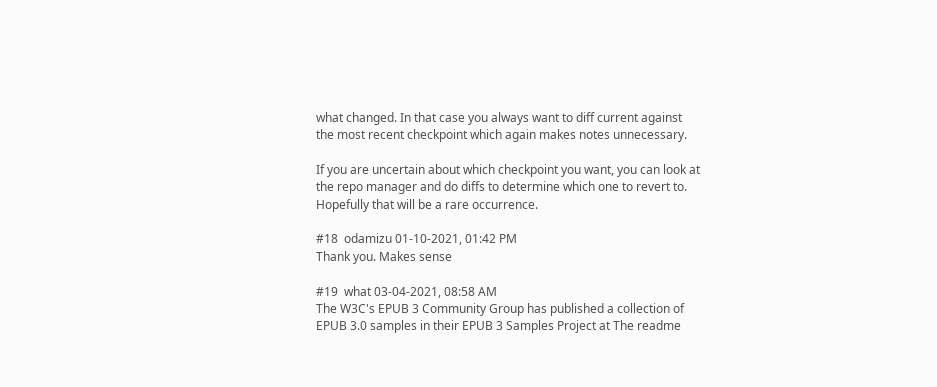what changed. In that case you always want to diff current against the most recent checkpoint which again makes notes unnecessary.

If you are uncertain about which checkpoint you want, you can look at the repo manager and do diffs to determine which one to revert to. Hopefully that will be a rare occurrence.

#18  odamizu 01-10-2021, 01:42 PM
Thank you. Makes sense

#19  what 03-04-2021, 08:58 AM
The W3C's EPUB 3 Community Group has published a collection of EPUB 3.0 samples in their EPUB 3 Samples Project at The readme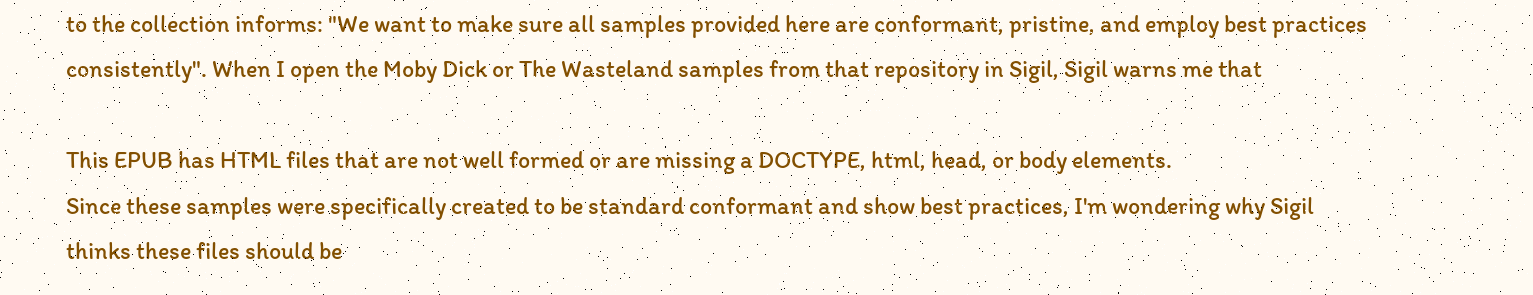to the collection informs: "We want to make sure all samples provided here are conformant, pristine, and employ best practices consistently". When I open the Moby Dick or The Wasteland samples from that repository in Sigil, Sigil warns me that

This EPUB has HTML files that are not well formed or are missing a DOCTYPE, html, head, or body elements.
Since these samples were specifically created to be standard conformant and show best practices, I'm wondering why Sigil thinks these files should be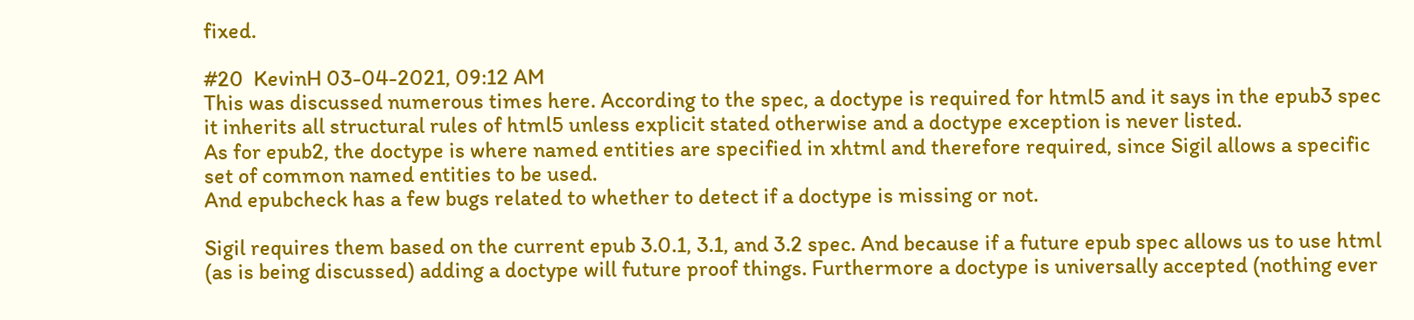fixed.

#20  KevinH 03-04-2021, 09:12 AM
This was discussed numerous times here. According to the spec, a doctype is required for html5 and it says in the epub3 spec it inherits all structural rules of html5 unless explicit stated otherwise and a doctype exception is never listed.
As for epub2, the doctype is where named entities are specified in xhtml and therefore required, since Sigil allows a specific set of common named entities to be used.
And epubcheck has a few bugs related to whether to detect if a doctype is missing or not.

Sigil requires them based on the current epub 3.0.1, 3.1, and 3.2 spec. And because if a future epub spec allows us to use html (as is being discussed) adding a doctype will future proof things. Furthermore a doctype is universally accepted (nothing ever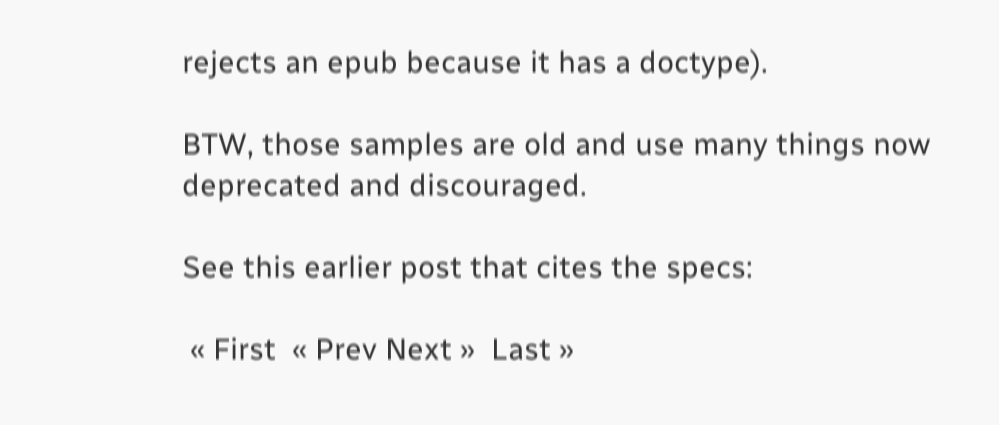rejects an epub because it has a doctype).

BTW, those samples are old and use many things now deprecated and discouraged.

See this earlier post that cites the specs:

 « First  « Prev Next »  Last »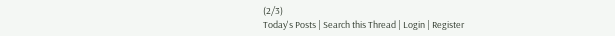(2/3)
Today's Posts | Search this Thread | Login | Register